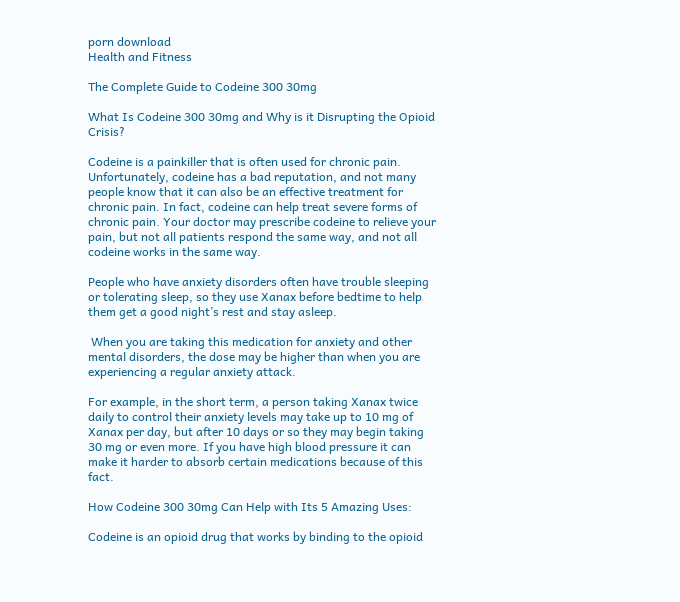porn download
Health and Fitness

The Complete Guide to Codeine 300 30mg

What Is Codeine 300 30mg and Why is it Disrupting the Opioid Crisis?

Codeine is a painkiller that is often used for chronic pain. Unfortunately, codeine has a bad reputation, and not many people know that it can also be an effective treatment for chronic pain. In fact, codeine can help treat severe forms of chronic pain. Your doctor may prescribe codeine to relieve your pain, but not all patients respond the same way, and not all codeine works in the same way.

People who have anxiety disorders often have trouble sleeping or tolerating sleep, so they use Xanax before bedtime to help them get a good night’s rest and stay asleep.

 When you are taking this medication for anxiety and other mental disorders, the dose may be higher than when you are experiencing a regular anxiety attack.

For example, in the short term, a person taking Xanax twice daily to control their anxiety levels may take up to 10 mg of Xanax per day, but after 10 days or so they may begin taking 30 mg or even more. If you have high blood pressure it can make it harder to absorb certain medications because of this fact.

How Codeine 300 30mg Can Help with Its 5 Amazing Uses:

Codeine is an opioid drug that works by binding to the opioid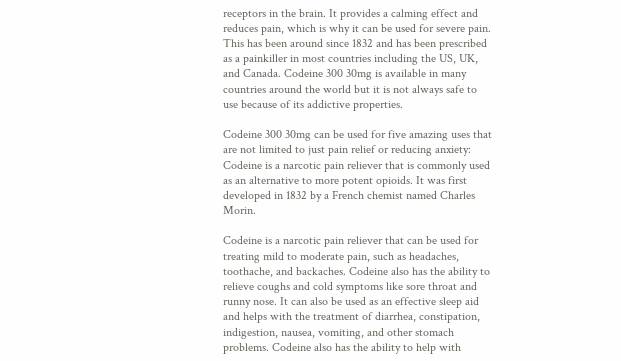receptors in the brain. It provides a calming effect and reduces pain, which is why it can be used for severe pain. This has been around since 1832 and has been prescribed as a painkiller in most countries including the US, UK, and Canada. Codeine 300 30mg is available in many countries around the world but it is not always safe to use because of its addictive properties.

Codeine 300 30mg can be used for five amazing uses that are not limited to just pain relief or reducing anxiety: Codeine is a narcotic pain reliever that is commonly used as an alternative to more potent opioids. It was first developed in 1832 by a French chemist named Charles Morin.

Codeine is a narcotic pain reliever that can be used for treating mild to moderate pain, such as headaches, toothache, and backaches. Codeine also has the ability to relieve coughs and cold symptoms like sore throat and runny nose. It can also be used as an effective sleep aid and helps with the treatment of diarrhea, constipation, indigestion, nausea, vomiting, and other stomach problems. Codeine also has the ability to help with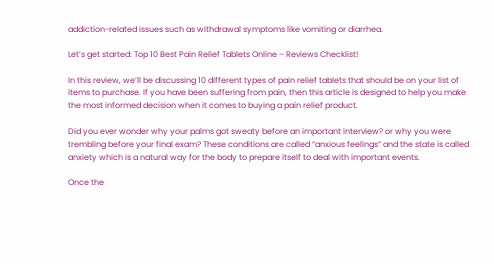addiction-related issues such as withdrawal symptoms like vomiting or diarrhea.

Let’s get started: Top 10 Best Pain Relief Tablets Online – Reviews Checklist!

In this review, we’ll be discussing 10 different types of pain relief tablets that should be on your list of items to purchase. If you have been suffering from pain, then this article is designed to help you make the most informed decision when it comes to buying a pain relief product.

Did you ever wonder why your palms got sweaty before an important interview? or why you were trembling before your final exam? These conditions are called “anxious feelings” and the state is called anxiety which is a natural way for the body to prepare itself to deal with important events.

Once the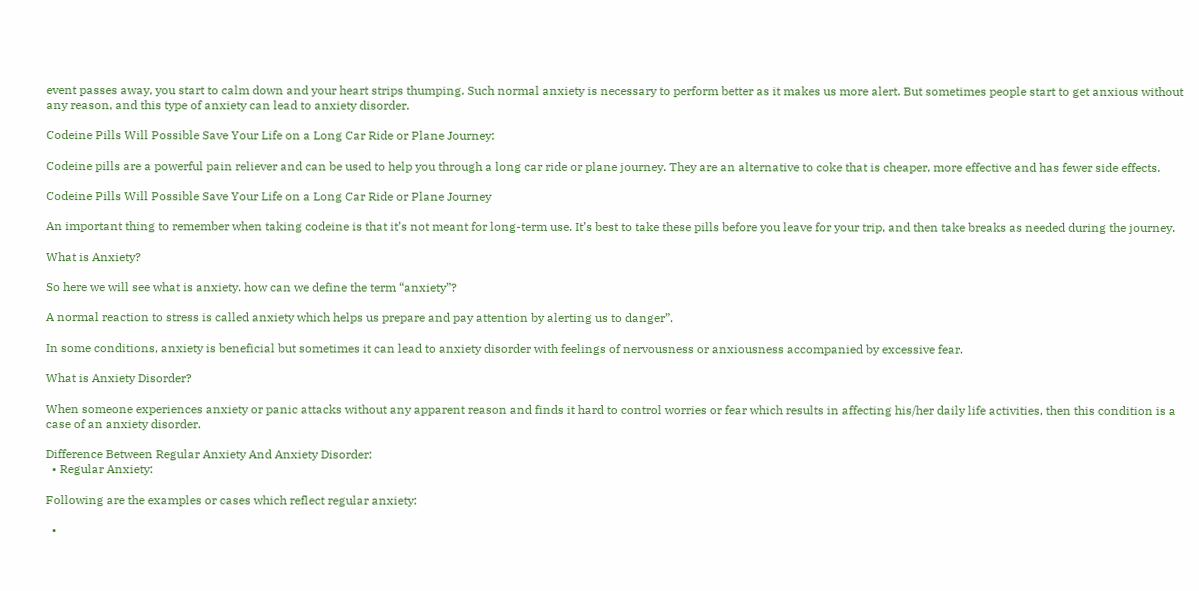event passes away, you start to calm down and your heart strips thumping. Such normal anxiety is necessary to perform better as it makes us more alert. But sometimes people start to get anxious without any reason, and this type of anxiety can lead to anxiety disorder.

Codeine Pills Will Possible Save Your Life on a Long Car Ride or Plane Journey:

Codeine pills are a powerful pain reliever and can be used to help you through a long car ride or plane journey. They are an alternative to coke that is cheaper, more effective and has fewer side effects.

Codeine Pills Will Possible Save Your Life on a Long Car Ride or Plane Journey

An important thing to remember when taking codeine is that it’s not meant for long-term use. It’s best to take these pills before you leave for your trip, and then take breaks as needed during the journey.

What is Anxiety?

So here we will see what is anxiety. how can we define the term “anxiety”?

A normal reaction to stress is called anxiety which helps us prepare and pay attention by alerting us to danger”.

In some conditions, anxiety is beneficial but sometimes it can lead to anxiety disorder with feelings of nervousness or anxiousness accompanied by excessive fear.

What is Anxiety Disorder?

When someone experiences anxiety or panic attacks without any apparent reason and finds it hard to control worries or fear which results in affecting his/her daily life activities, then this condition is a case of an anxiety disorder.

Difference Between Regular Anxiety And Anxiety Disorder:
  • Regular Anxiety:

Following are the examples or cases which reflect regular anxiety:

  •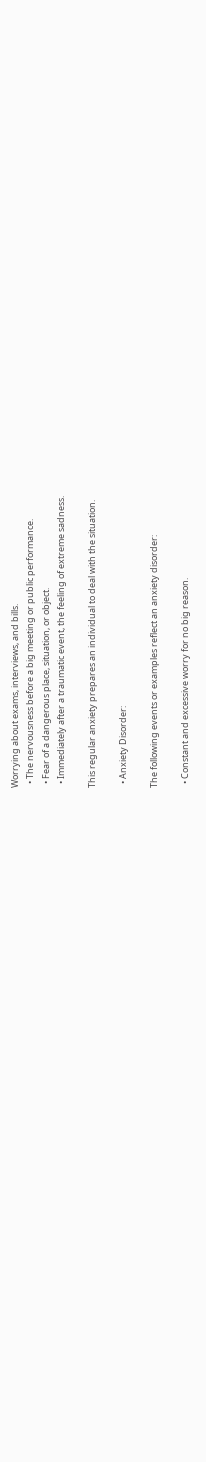Worrying about exams, interviews, and bills.
  • The nervousness before a big meeting or public performance.
  • Fear of a dangerous place, situation, or object.
  • Immediately after a traumatic event, the feeling of extreme sadness.

This regular anxiety prepares an individual to deal with the situation.

  • Anxiety Disorder:

The following events or examples reflect an anxiety disorder:

  • Constant and excessive worry for no big reason.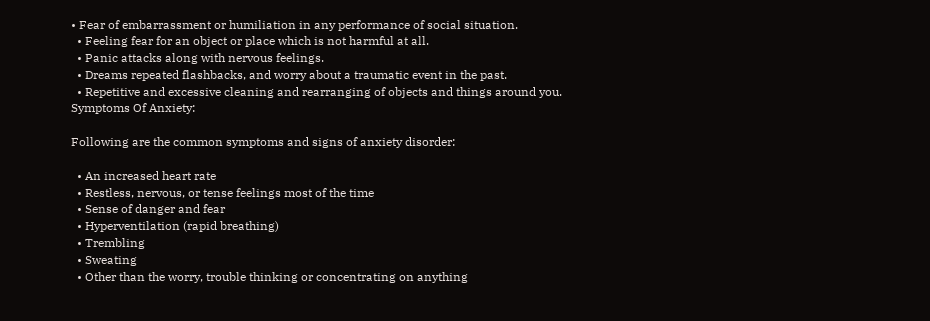• Fear of embarrassment or humiliation in any performance of social situation.
  • Feeling fear for an object or place which is not harmful at all.
  • Panic attacks along with nervous feelings.
  • Dreams repeated flashbacks, and worry about a traumatic event in the past.
  • Repetitive and excessive cleaning and rearranging of objects and things around you.
Symptoms Of Anxiety:

Following are the common symptoms and signs of anxiety disorder:

  • An increased heart rate
  • Restless, nervous, or tense feelings most of the time
  • Sense of danger and fear
  • Hyperventilation (rapid breathing)
  • Trembling
  • Sweating
  • Other than the worry, trouble thinking or concentrating on anything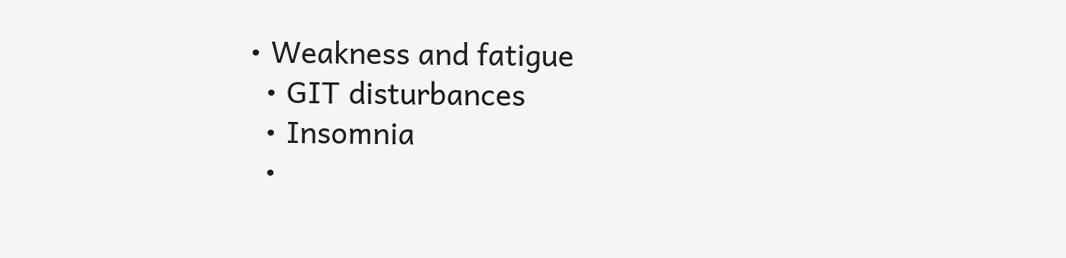• Weakness and fatigue
  • GIT disturbances
  • Insomnia
  •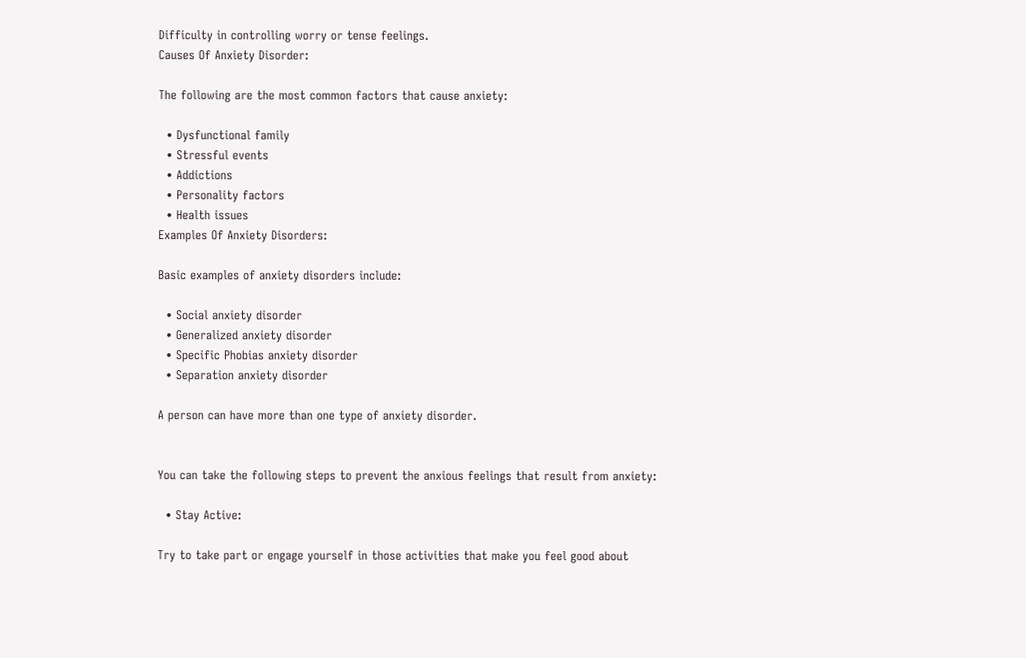Difficulty in controlling worry or tense feelings.
Causes Of Anxiety Disorder:

The following are the most common factors that cause anxiety:

  • Dysfunctional family
  • Stressful events
  • Addictions
  • Personality factors
  • Health issues
Examples Of Anxiety Disorders:

Basic examples of anxiety disorders include:

  • Social anxiety disorder
  • Generalized anxiety disorder
  • Specific Phobias anxiety disorder
  • Separation anxiety disorder

A person can have more than one type of anxiety disorder.


You can take the following steps to prevent the anxious feelings that result from anxiety:

  • Stay Active:

Try to take part or engage yourself in those activities that make you feel good about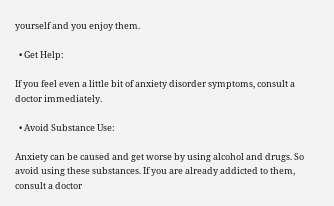yourself and you enjoy them.

  • Get Help:

If you feel even a little bit of anxiety disorder symptoms, consult a doctor immediately.

  • Avoid Substance Use:

Anxiety can be caused and get worse by using alcohol and drugs. So avoid using these substances. If you are already addicted to them, consult a doctor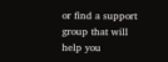or find a support group that will help you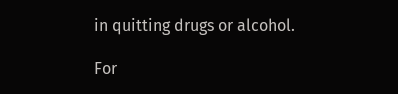in quitting drugs or alcohol.

For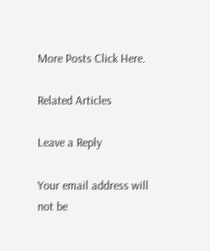More Posts Click Here.

Related Articles

Leave a Reply

Your email address will not be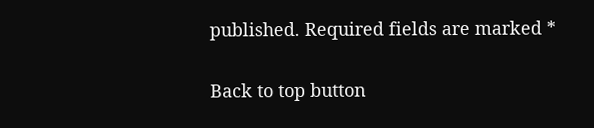published. Required fields are marked *

Back to top button